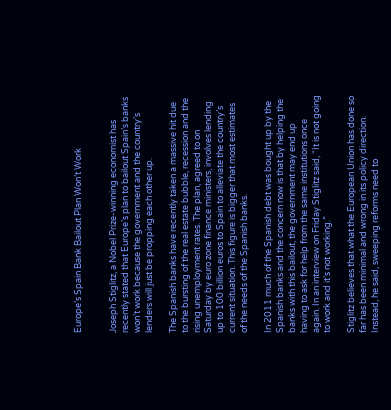Europe’s Spain Bank Bailout Plan Won’t Work


Joseph Stiglitz, a Nobel Prize-winning economist has recently stated that Europe’s plan to bailout Spain’s banks won’t work because the government and the country’s lenders will just be propping each other up.

The Spanish banks have recently taken a massive hit due to the bursting of the real estate bubble, recession and the rising unemployment rates. The plan, agreed to on Saturday by euro zone finance ministers, involves lending up to 100 billion euros to Spain to alleviate the country’s current situation. This figure is bigger that most estimates of the needs of the Spanish banks.

In 2011 much of the Spanish debt was bought up by the Spanish banks and the concern now is that by helping the banks with this bailout, the government may end up having to ask for help from the same institutions once again. In an interview on Friday Stiglitz said, “It is not going to work and it’s not working.”

Stiglitz believes that what the European Union has done so far has been minimal and wrong in its policy direction. Instead, he said, sweeping reforms need to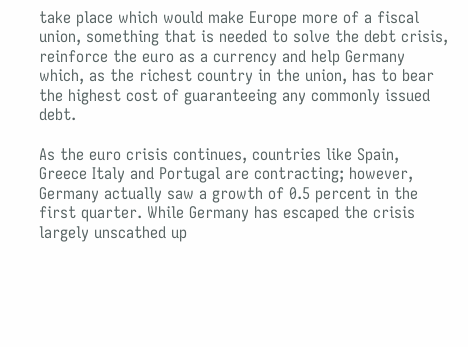take place which would make Europe more of a fiscal union, something that is needed to solve the debt crisis, reinforce the euro as a currency and help Germany which, as the richest country in the union, has to bear the highest cost of guaranteeing any commonly issued debt.

As the euro crisis continues, countries like Spain, Greece Italy and Portugal are contracting; however, Germany actually saw a growth of 0.5 percent in the first quarter. While Germany has escaped the crisis largely unscathed up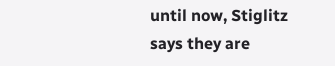until now, Stiglitz says they are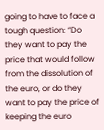going to have to face a tough question: “Do they want to pay the price that would follow from the dissolution of the euro, or do they want to pay the price of keeping the euro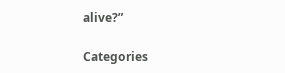alive?”

Categories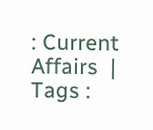: Current Affairs  |  Tags :